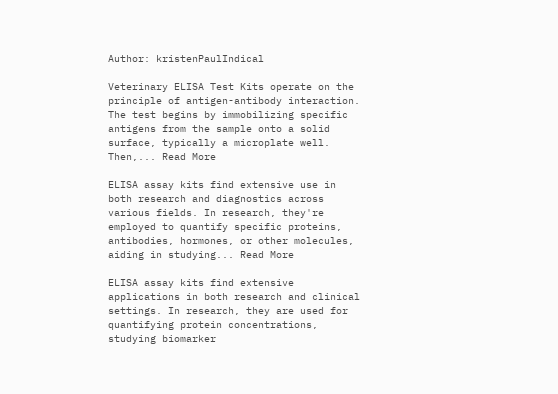Author: kristenPaulIndical

Veterinary ELISA Test Kits operate on the principle of antigen-antibody interaction. The test begins by immobilizing specific antigens from the sample onto a solid surface, typically a microplate well. Then,... Read More

ELISA assay kits find extensive use in both research and diagnostics across various fields. In research, they're employed to quantify specific proteins, antibodies, hormones, or other molecules, aiding in studying... Read More

ELISA assay kits find extensive applications in both research and clinical settings. In research, they are used for quantifying protein concentrations, studying biomarker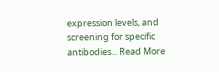expression levels, and screening for specific antibodies... Read More